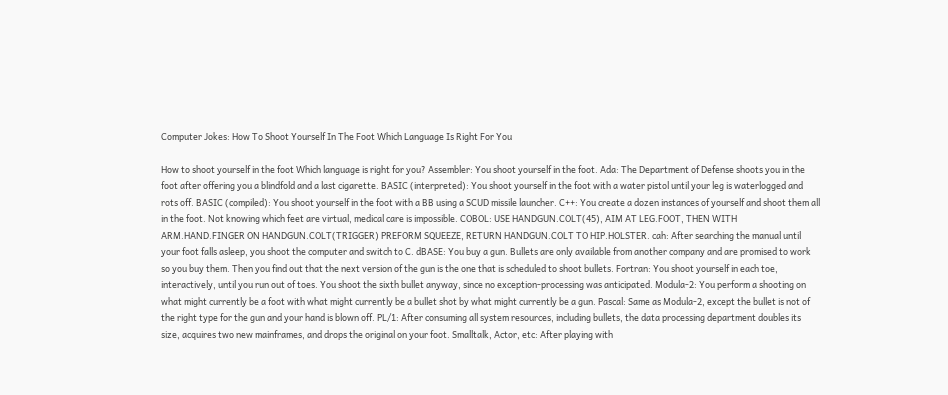Computer Jokes: How To Shoot Yourself In The Foot Which Language Is Right For You

How to shoot yourself in the foot Which language is right for you? Assembler: You shoot yourself in the foot. Ada: The Department of Defense shoots you in the foot after offering you a blindfold and a last cigarette. BASIC (interpreted): You shoot yourself in the foot with a water pistol until your leg is waterlogged and rots off. BASIC (compiled): You shoot yourself in the foot with a BB using a SCUD missile launcher. C++: You create a dozen instances of yourself and shoot them all in the foot. Not knowing which feet are virtual, medical care is impossible. COBOL: USE HANDGUN.COLT(45), AIM AT LEG.FOOT, THEN WITH ARM.HAND.FINGER ON HANDGUN.COLT(TRIGGER) PREFORM SQUEEZE, RETURN HANDGUN.COLT TO HIP.HOLSTER. cah: After searching the manual until your foot falls asleep, you shoot the computer and switch to C. dBASE: You buy a gun. Bullets are only available from another company and are promised to work so you buy them. Then you find out that the next version of the gun is the one that is scheduled to shoot bullets. Fortran: You shoot yourself in each toe, interactively, until you run out of toes. You shoot the sixth bullet anyway, since no exception-processing was anticipated. Modula-2: You perform a shooting on what might currently be a foot with what might currently be a bullet shot by what might currently be a gun. Pascal: Same as Modula-2, except the bullet is not of the right type for the gun and your hand is blown off. PL/1: After consuming all system resources, including bullets, the data processing department doubles its size, acquires two new mainframes, and drops the original on your foot. Smalltalk, Actor, etc: After playing with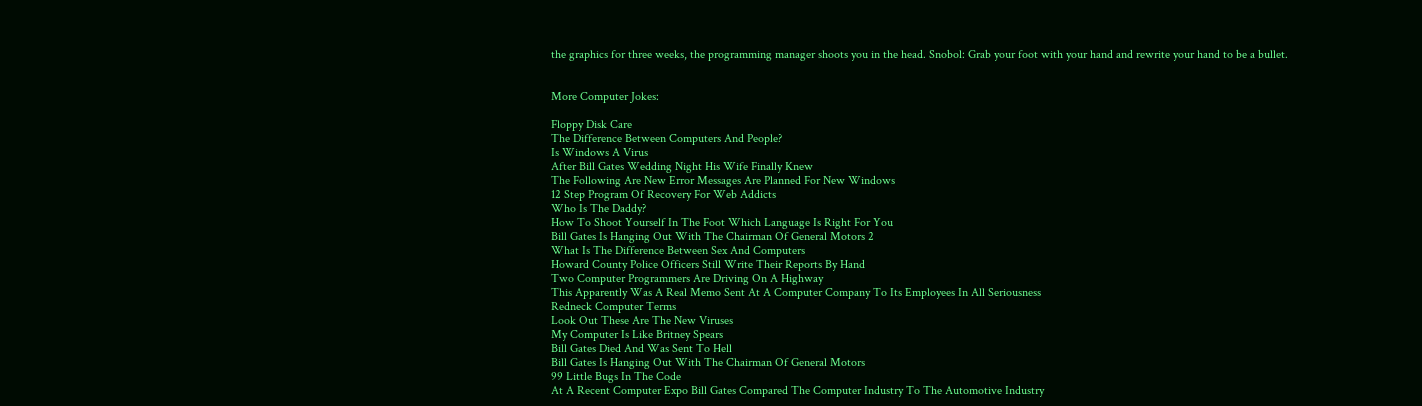the graphics for three weeks, the programming manager shoots you in the head. Snobol: Grab your foot with your hand and rewrite your hand to be a bullet.


More Computer Jokes:

Floppy Disk Care
The Difference Between Computers And People?
Is Windows A Virus
After Bill Gates Wedding Night His Wife Finally Knew
The Following Are New Error Messages Are Planned For New Windows
12 Step Program Of Recovery For Web Addicts
Who Is The Daddy?
How To Shoot Yourself In The Foot Which Language Is Right For You
Bill Gates Is Hanging Out With The Chairman Of General Motors 2
What Is The Difference Between Sex And Computers
Howard County Police Officers Still Write Their Reports By Hand
Two Computer Programmers Are Driving On A Highway
This Apparently Was A Real Memo Sent At A Computer Company To Its Employees In All Seriousness
Redneck Computer Terms
Look Out These Are The New Viruses
My Computer Is Like Britney Spears
Bill Gates Died And Was Sent To Hell
Bill Gates Is Hanging Out With The Chairman Of General Motors
99 Little Bugs In The Code
At A Recent Computer Expo Bill Gates Compared The Computer Industry To The Automotive Industry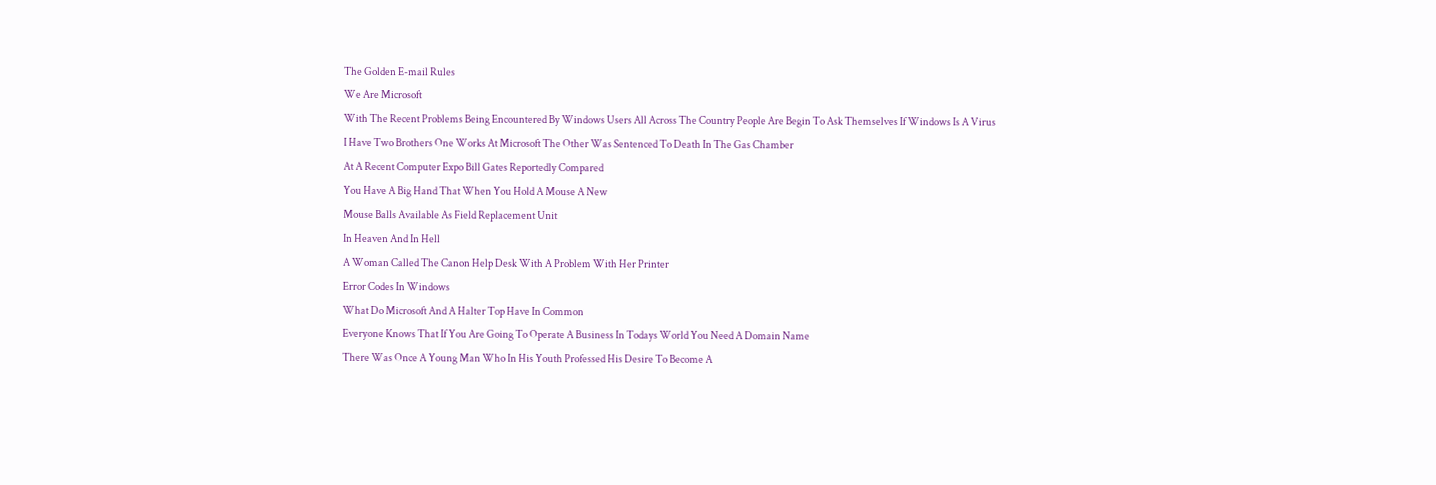The Golden E-mail Rules
We Are Microsoft
With The Recent Problems Being Encountered By Windows Users All Across The Country People Are Begin To Ask Themselves If Windows Is A Virus
I Have Two Brothers One Works At Microsoft The Other Was Sentenced To Death In The Gas Chamber
At A Recent Computer Expo Bill Gates Reportedly Compared
You Have A Big Hand That When You Hold A Mouse A New
Mouse Balls Available As Field Replacement Unit
In Heaven And In Hell
A Woman Called The Canon Help Desk With A Problem With Her Printer
Error Codes In Windows
What Do Microsoft And A Halter Top Have In Common
Everyone Knows That If You Are Going To Operate A Business In Todays World You Need A Domain Name
There Was Once A Young Man Who In His Youth Professed His Desire To Become A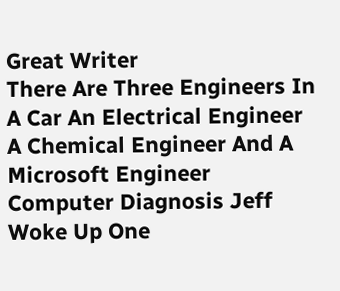Great Writer
There Are Three Engineers In A Car An Electrical Engineer A Chemical Engineer And A Microsoft Engineer
Computer Diagnosis Jeff Woke Up One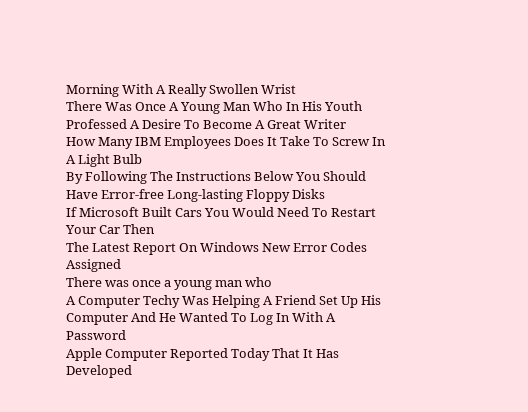Morning With A Really Swollen Wrist
There Was Once A Young Man Who In His Youth Professed A Desire To Become A Great Writer
How Many IBM Employees Does It Take To Screw In A Light Bulb
By Following The Instructions Below You Should Have Error-free Long-lasting Floppy Disks
If Microsoft Built Cars You Would Need To Restart Your Car Then
The Latest Report On Windows New Error Codes Assigned
There was once a young man who
A Computer Techy Was Helping A Friend Set Up His Computer And He Wanted To Log In With A Password
Apple Computer Reported Today That It Has Developed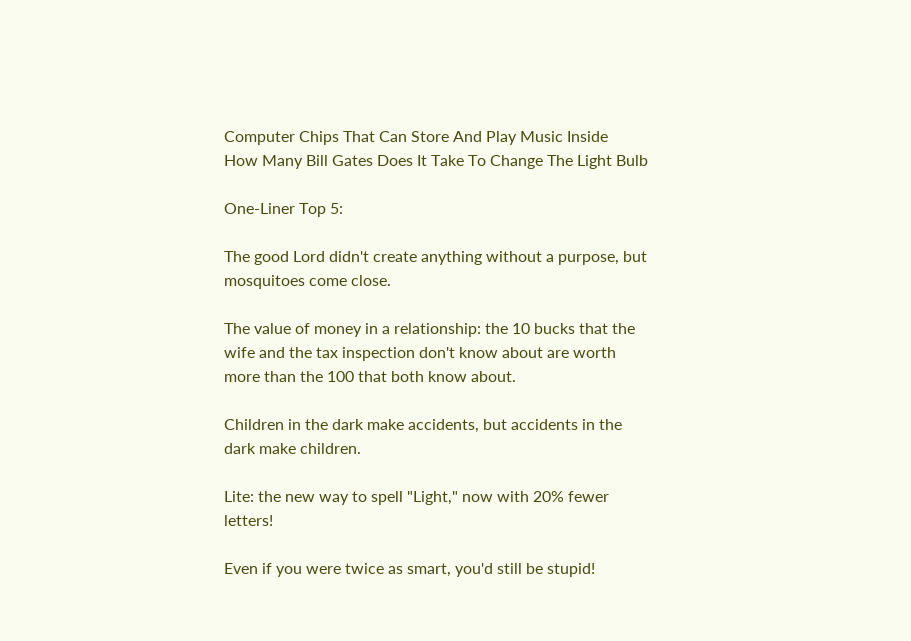Computer Chips That Can Store And Play Music Inside
How Many Bill Gates Does It Take To Change The Light Bulb

One-Liner Top 5:

The good Lord didn't create anything without a purpose, but mosquitoes come close.

The value of money in a relationship: the 10 bucks that the wife and the tax inspection don't know about are worth more than the 100 that both know about.

Children in the dark make accidents, but accidents in the dark make children.

Lite: the new way to spell "Light," now with 20% fewer letters!

Even if you were twice as smart, you'd still be stupid!